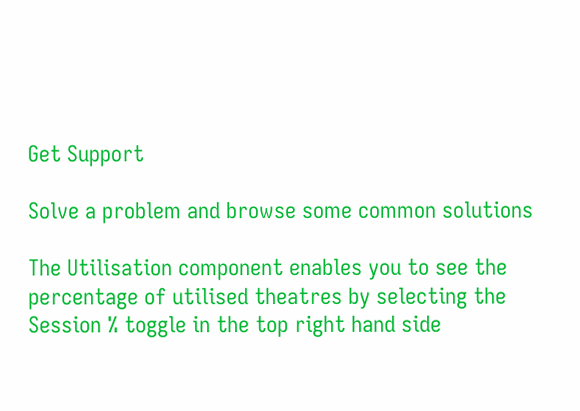Get Support

Solve a problem and browse some common solutions

The Utilisation component enables you to see the percentage of utilised theatres by selecting the Session % toggle in the top right hand side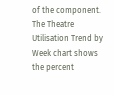of the component. The Theatre Utilisation Trend by Week chart shows the percent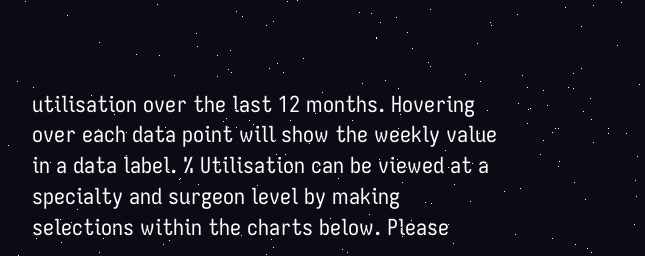utilisation over the last 12 months. Hovering over each data point will show the weekly value in a data label. % Utilisation can be viewed at a specialty and surgeon level by making selections within the charts below. Please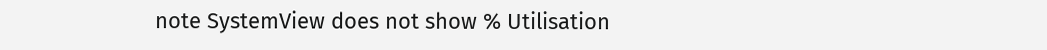note SystemView does not show % Utilisation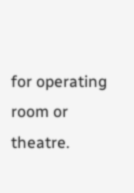for operating room or theatre.